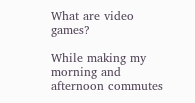What are video games?

While making my morning and afternoon commutes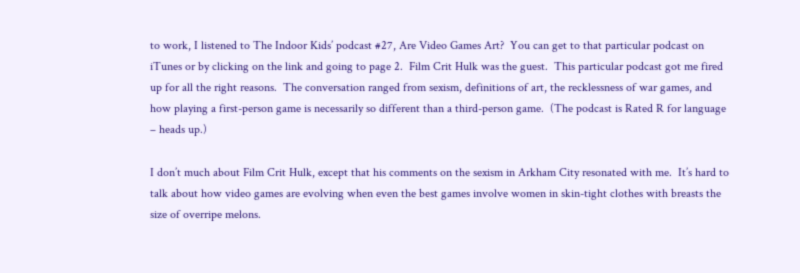to work, I listened to The Indoor Kids’ podcast #27, Are Video Games Art?  You can get to that particular podcast on iTunes or by clicking on the link and going to page 2.  Film Crit Hulk was the guest.  This particular podcast got me fired up for all the right reasons.  The conversation ranged from sexism, definitions of art, the recklessness of war games, and how playing a first-person game is necessarily so different than a third-person game.  (The podcast is Rated R for language – heads up.)

I don’t much about Film Crit Hulk, except that his comments on the sexism in Arkham City resonated with me.  It’s hard to talk about how video games are evolving when even the best games involve women in skin-tight clothes with breasts the size of overripe melons.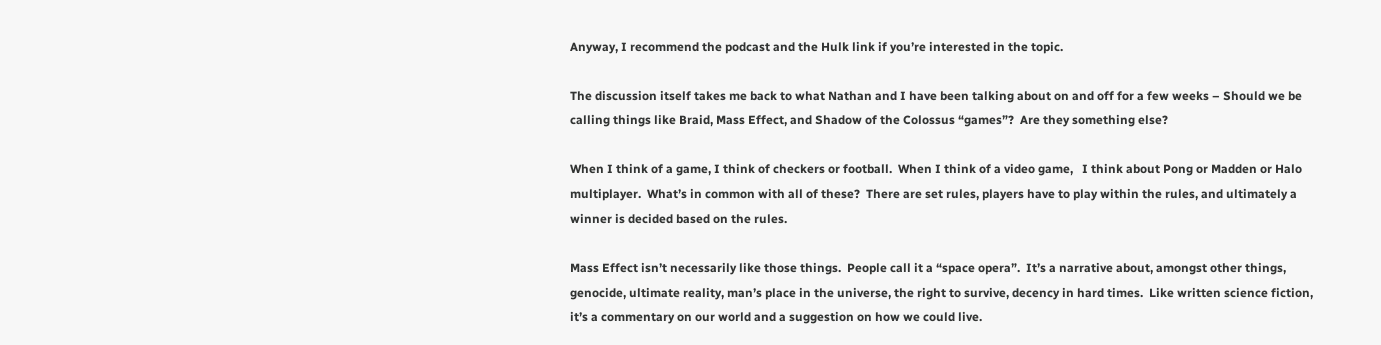Anyway, I recommend the podcast and the Hulk link if you’re interested in the topic.

The discussion itself takes me back to what Nathan and I have been talking about on and off for a few weeks – Should we be calling things like Braid, Mass Effect, and Shadow of the Colossus “games”?  Are they something else?

When I think of a game, I think of checkers or football.  When I think of a video game,   I think about Pong or Madden or Halo multiplayer.  What’s in common with all of these?  There are set rules, players have to play within the rules, and ultimately a winner is decided based on the rules.

Mass Effect isn’t necessarily like those things.  People call it a “space opera”.  It’s a narrative about, amongst other things, genocide, ultimate reality, man’s place in the universe, the right to survive, decency in hard times.  Like written science fiction, it’s a commentary on our world and a suggestion on how we could live.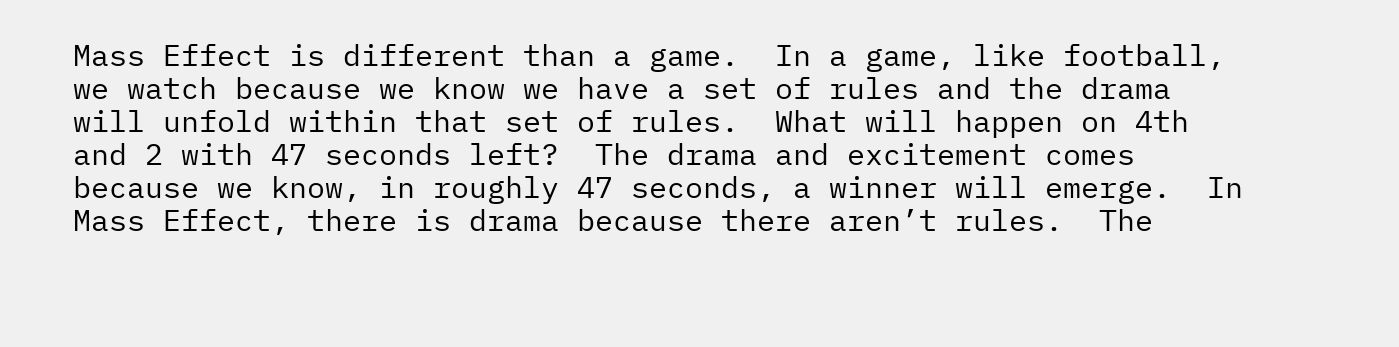Mass Effect is different than a game.  In a game, like football, we watch because we know we have a set of rules and the drama will unfold within that set of rules.  What will happen on 4th and 2 with 47 seconds left?  The drama and excitement comes because we know, in roughly 47 seconds, a winner will emerge.  In Mass Effect, there is drama because there aren’t rules.  The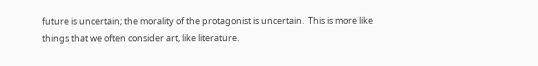future is uncertain; the morality of the protagonist is uncertain.  This is more like things that we often consider art, like literature.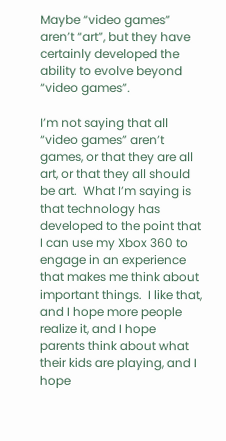Maybe “video games” aren’t “art”, but they have certainly developed the ability to evolve beyond “video games”.

I’m not saying that all “video games” aren’t games, or that they are all art, or that they all should be art.  What I’m saying is that technology has developed to the point that I can use my Xbox 360 to engage in an experience that makes me think about important things.  I like that, and I hope more people realize it, and I hope parents think about what their kids are playing, and I hope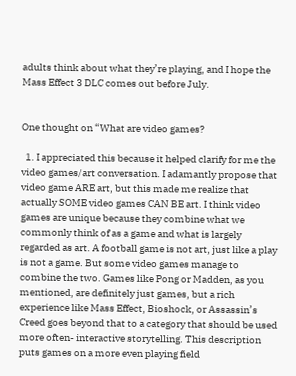adults think about what they’re playing, and I hope the Mass Effect 3 DLC comes out before July.


One thought on “What are video games?

  1. I appreciated this because it helped clarify for me the video games/art conversation. I adamantly propose that video game ARE art, but this made me realize that actually SOME video games CAN BE art. I think video games are unique because they combine what we commonly think of as a game and what is largely regarded as art. A football game is not art, just like a play is not a game. But some video games manage to combine the two. Games like Pong or Madden, as you mentioned, are definitely just games, but a rich experience like Mass Effect, Bioshock, or Assassin’s Creed goes beyond that to a category that should be used more often- interactive storytelling. This description puts games on a more even playing field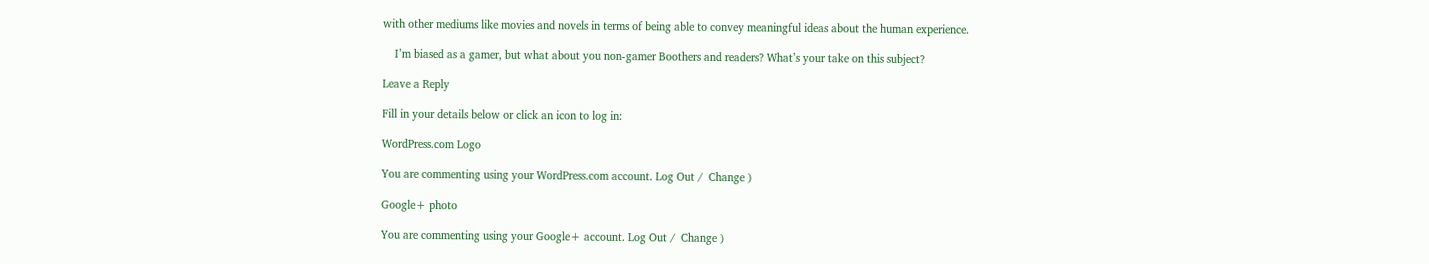with other mediums like movies and novels in terms of being able to convey meaningful ideas about the human experience.

    I’m biased as a gamer, but what about you non-gamer Boothers and readers? What’s your take on this subject?

Leave a Reply

Fill in your details below or click an icon to log in:

WordPress.com Logo

You are commenting using your WordPress.com account. Log Out /  Change )

Google+ photo

You are commenting using your Google+ account. Log Out /  Change )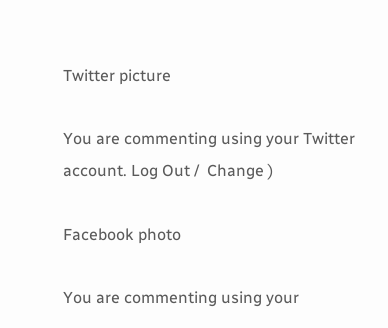Twitter picture

You are commenting using your Twitter account. Log Out /  Change )

Facebook photo

You are commenting using your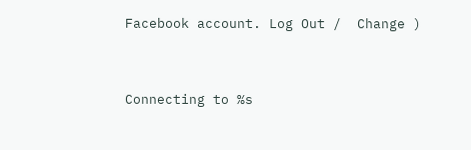Facebook account. Log Out /  Change )


Connecting to %s